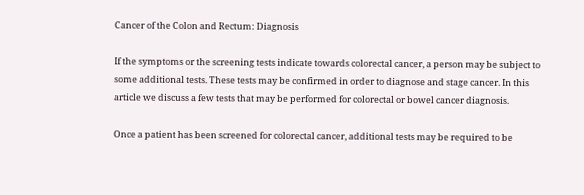Cancer of the Colon and Rectum: Diagnosis

If the symptoms or the screening tests indicate towards colorectal cancer, a person may be subject to some additional tests. These tests may be confirmed in order to diagnose and stage cancer. In this article we discuss a few tests that may be performed for colorectal or bowel cancer diagnosis.

Once a patient has been screened for colorectal cancer, additional tests may be required to be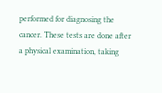performed for diagnosing the cancer. These tests are done after a physical examination, taking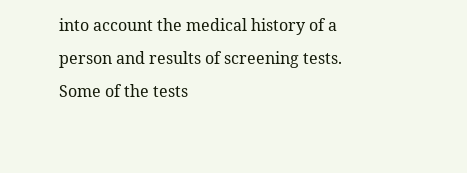into account the medical history of a person and results of screening tests. Some of the tests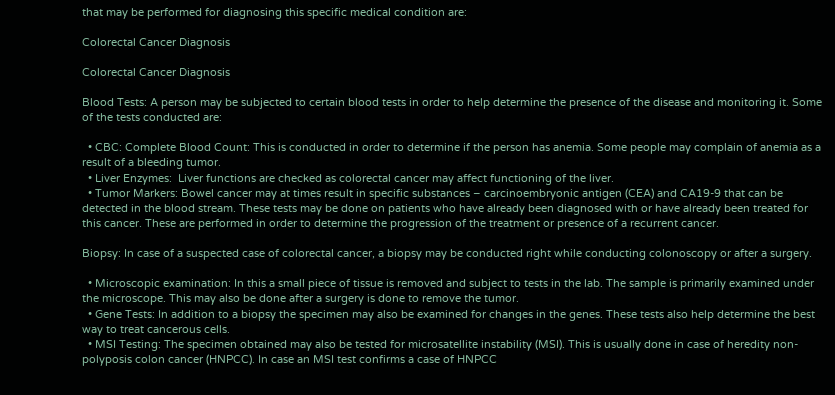that may be performed for diagnosing this specific medical condition are:

Colorectal Cancer Diagnosis

Colorectal Cancer Diagnosis

Blood Tests: A person may be subjected to certain blood tests in order to help determine the presence of the disease and monitoring it. Some of the tests conducted are:

  • CBC: Complete Blood Count: This is conducted in order to determine if the person has anemia. Some people may complain of anemia as a result of a bleeding tumor.
  • Liver Enzymes:  Liver functions are checked as colorectal cancer may affect functioning of the liver.
  • Tumor Markers: Bowel cancer may at times result in specific substances – carcinoembryonic antigen (CEA) and CA19-9 that can be detected in the blood stream. These tests may be done on patients who have already been diagnosed with or have already been treated for this cancer. These are performed in order to determine the progression of the treatment or presence of a recurrent cancer.

Biopsy: In case of a suspected case of colorectal cancer, a biopsy may be conducted right while conducting colonoscopy or after a surgery.

  • Microscopic examination: In this a small piece of tissue is removed and subject to tests in the lab. The sample is primarily examined under the microscope. This may also be done after a surgery is done to remove the tumor.
  • Gene Tests: In addition to a biopsy the specimen may also be examined for changes in the genes. These tests also help determine the best way to treat cancerous cells.
  • MSI Testing: The specimen obtained may also be tested for microsatellite instability (MSI). This is usually done in case of heredity non-polyposis colon cancer (HNPCC). In case an MSI test confirms a case of HNPCC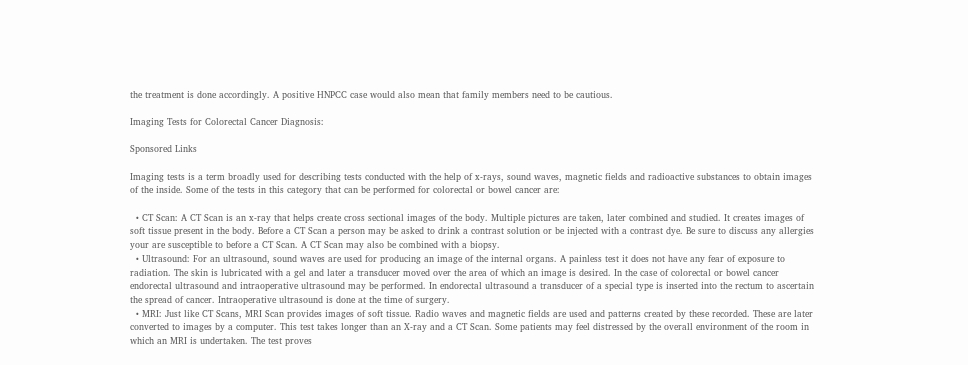the treatment is done accordingly. A positive HNPCC case would also mean that family members need to be cautious.

Imaging Tests for Colorectal Cancer Diagnosis:

Sponsored Links

Imaging tests is a term broadly used for describing tests conducted with the help of x-rays, sound waves, magnetic fields and radioactive substances to obtain images of the inside. Some of the tests in this category that can be performed for colorectal or bowel cancer are:

  • CT Scan: A CT Scan is an x-ray that helps create cross sectional images of the body. Multiple pictures are taken, later combined and studied. It creates images of soft tissue present in the body. Before a CT Scan a person may be asked to drink a contrast solution or be injected with a contrast dye. Be sure to discuss any allergies your are susceptible to before a CT Scan. A CT Scan may also be combined with a biopsy.
  • Ultrasound: For an ultrasound, sound waves are used for producing an image of the internal organs. A painless test it does not have any fear of exposure to radiation. The skin is lubricated with a gel and later a transducer moved over the area of which an image is desired. In the case of colorectal or bowel cancer endorectal ultrasound and intraoperative ultrasound may be performed. In endorectal ultrasound a transducer of a special type is inserted into the rectum to ascertain the spread of cancer. Intraoperative ultrasound is done at the time of surgery.
  • MRI: Just like CT Scans, MRI Scan provides images of soft tissue. Radio waves and magnetic fields are used and patterns created by these recorded. These are later converted to images by a computer. This test takes longer than an X-ray and a CT Scan. Some patients may feel distressed by the overall environment of the room in which an MRI is undertaken. The test proves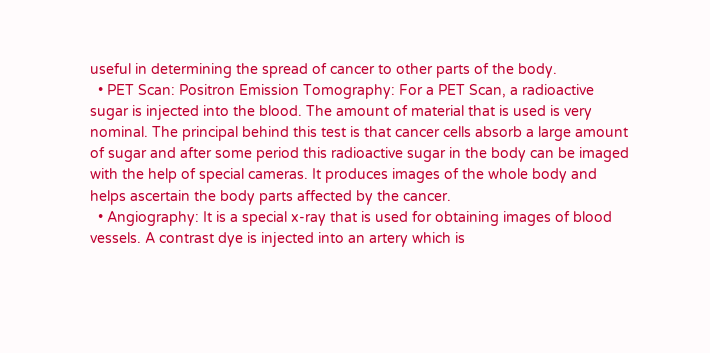useful in determining the spread of cancer to other parts of the body.
  • PET Scan: Positron Emission Tomography: For a PET Scan, a radioactive sugar is injected into the blood. The amount of material that is used is very nominal. The principal behind this test is that cancer cells absorb a large amount of sugar and after some period this radioactive sugar in the body can be imaged with the help of special cameras. It produces images of the whole body and helps ascertain the body parts affected by the cancer.
  • Angiography: It is a special x-ray that is used for obtaining images of blood vessels. A contrast dye is injected into an artery which is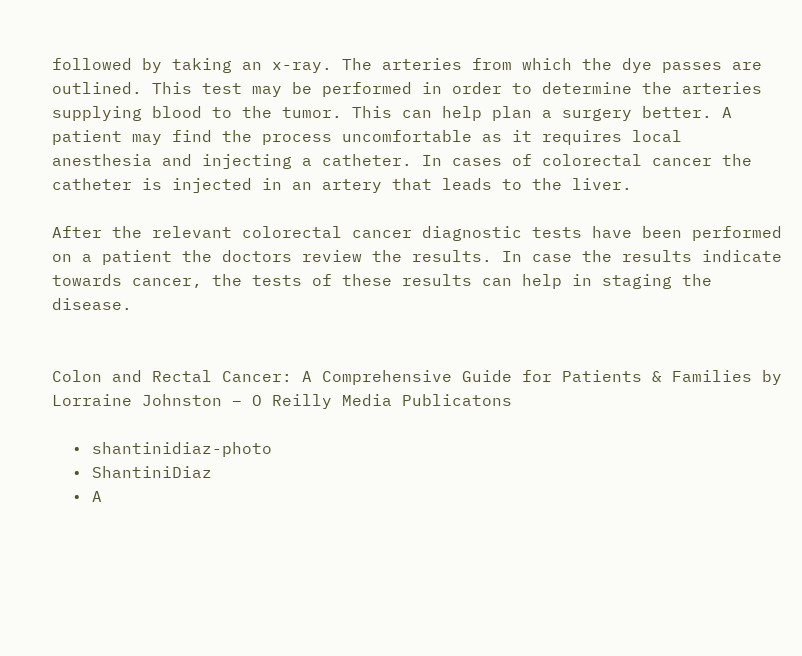followed by taking an x-ray. The arteries from which the dye passes are outlined. This test may be performed in order to determine the arteries supplying blood to the tumor. This can help plan a surgery better. A patient may find the process uncomfortable as it requires local anesthesia and injecting a catheter. In cases of colorectal cancer the catheter is injected in an artery that leads to the liver.

After the relevant colorectal cancer diagnostic tests have been performed on a patient the doctors review the results. In case the results indicate towards cancer, the tests of these results can help in staging the disease.


Colon and Rectal Cancer: A Comprehensive Guide for Patients & Families by Lorraine Johnston – O Reilly Media Publicatons

  • shantinidiaz-photo
  • ShantiniDiaz
  • A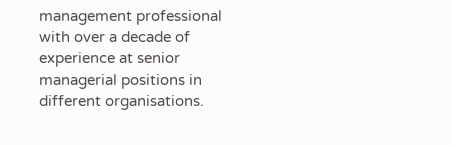management professional with over a decade of experience at senior managerial positions in different organisations.